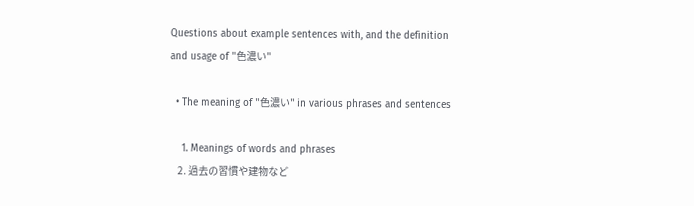Questions about example sentences with, and the definition and usage of "色濃い"

  • The meaning of "色濃い" in various phrases and sentences

    1. Meanings of words and phrases
    2. 過去の習慣や建物など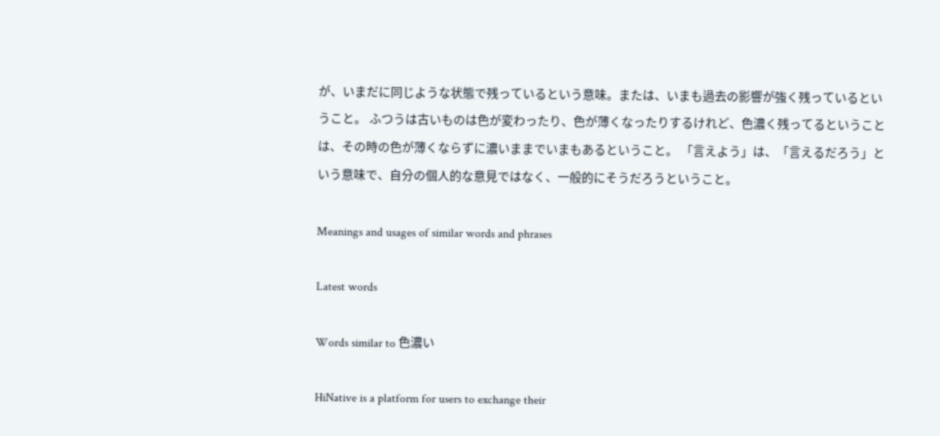が、いまだに同じような状態で残っているという意味。または、いまも過去の影響が強く残っているということ。 ふつうは古いものは色が変わったり、色が薄くなったりするけれど、色濃く残ってるということは、その時の色が薄くならずに濃いままでいまもあるということ。 「言えよう」は、「言えるだろう」という意味で、自分の個人的な意見ではなく、一般的にそうだろうということ。

Meanings and usages of similar words and phrases

Latest words

Words similar to 色濃い

HiNative is a platform for users to exchange their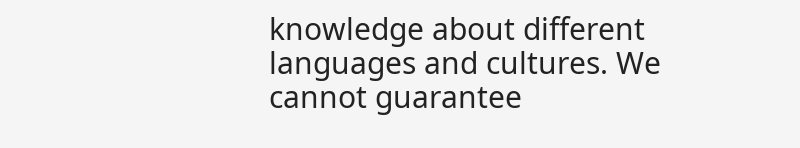knowledge about different languages and cultures. We cannot guarantee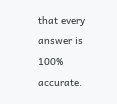that every answer is 100% accurate.